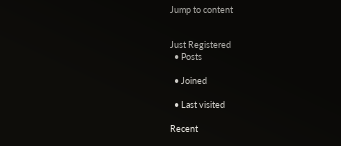Jump to content


Just Registered
  • Posts

  • Joined

  • Last visited

Recent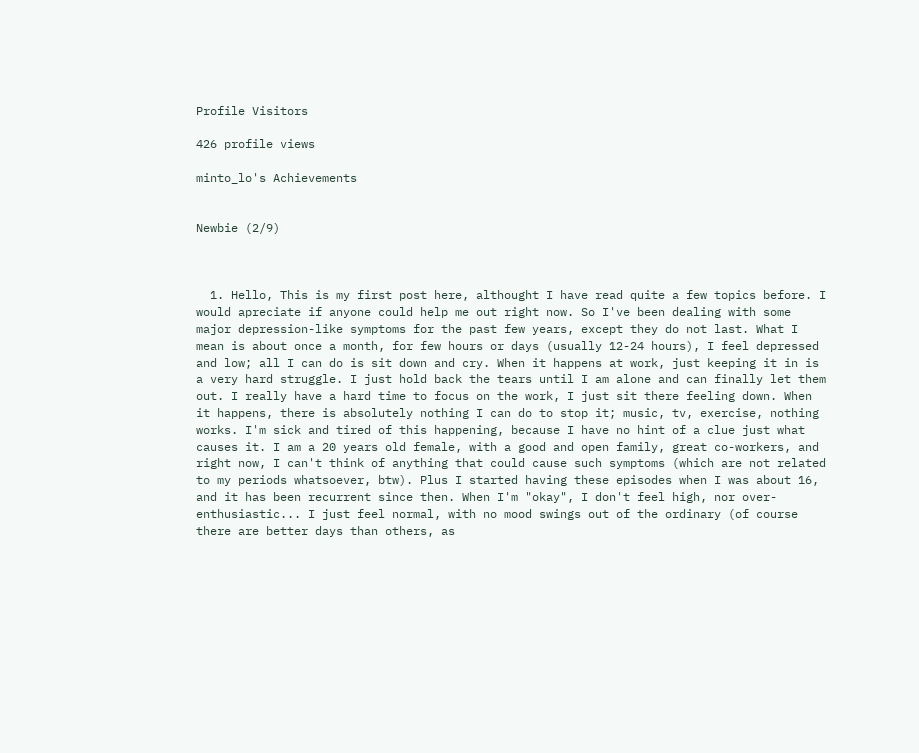Profile Visitors

426 profile views

minto_lo's Achievements


Newbie (2/9)



  1. Hello, This is my first post here, althought I have read quite a few topics before. I would apreciate if anyone could help me out right now. So I've been dealing with some major depression-like symptoms for the past few years, except they do not last. What I mean is about once a month, for few hours or days (usually 12-24 hours), I feel depressed and low; all I can do is sit down and cry. When it happens at work, just keeping it in is a very hard struggle. I just hold back the tears until I am alone and can finally let them out. I really have a hard time to focus on the work, I just sit there feeling down. When it happens, there is absolutely nothing I can do to stop it; music, tv, exercise, nothing works. I'm sick and tired of this happening, because I have no hint of a clue just what causes it. I am a 20 years old female, with a good and open family, great co-workers, and right now, I can't think of anything that could cause such symptoms (which are not related to my periods whatsoever, btw). Plus I started having these episodes when I was about 16, and it has been recurrent since then. When I'm "okay", I don't feel high, nor over-enthusiastic... I just feel normal, with no mood swings out of the ordinary (of course there are better days than others, as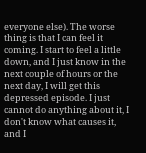everyone else). The worse thing is that I can feel it coming. I start to feel a little down, and I just know in the next couple of hours or the next day, I will get this depressed episode. I just cannot do anything about it, I don't know what causes it, and I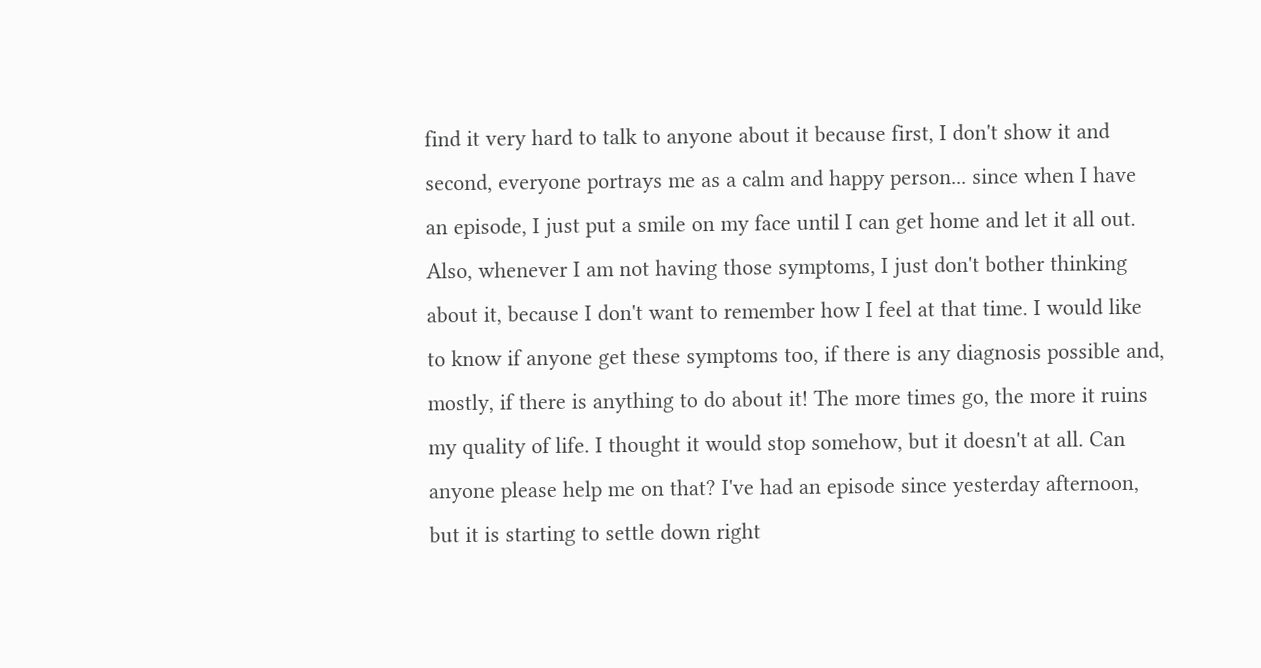find it very hard to talk to anyone about it because first, I don't show it and second, everyone portrays me as a calm and happy person... since when I have an episode, I just put a smile on my face until I can get home and let it all out. Also, whenever I am not having those symptoms, I just don't bother thinking about it, because I don't want to remember how I feel at that time. I would like to know if anyone get these symptoms too, if there is any diagnosis possible and, mostly, if there is anything to do about it! The more times go, the more it ruins my quality of life. I thought it would stop somehow, but it doesn't at all. Can anyone please help me on that? I've had an episode since yesterday afternoon, but it is starting to settle down right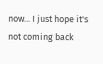now... I just hope it's not coming back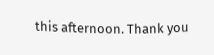this afternoon. Thank you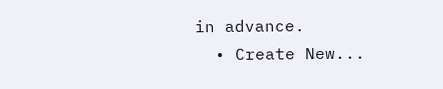in advance.
  • Create New...